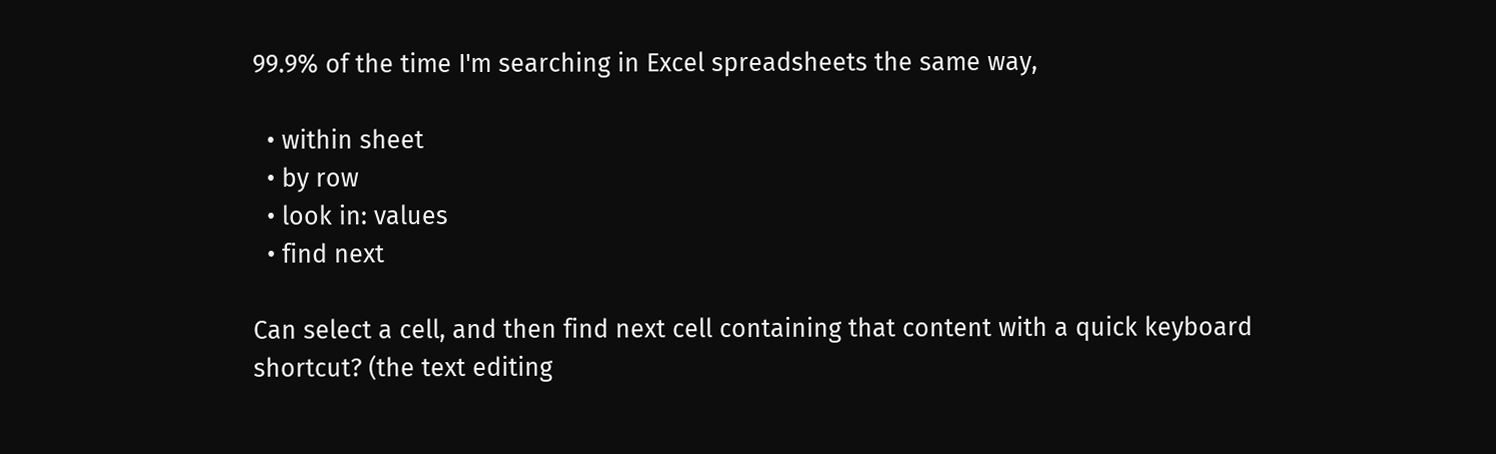99.9% of the time I'm searching in Excel spreadsheets the same way,

  • within sheet
  • by row
  • look in: values
  • find next

Can select a cell, and then find next cell containing that content with a quick keyboard shortcut? (the text editing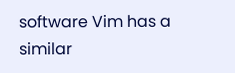software Vim has a similar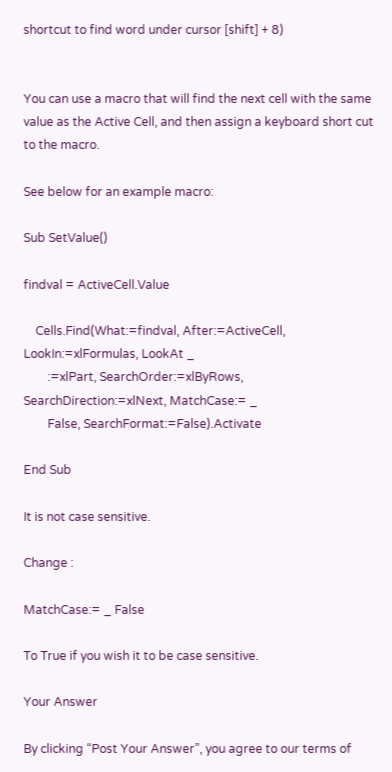shortcut to find word under cursor [shift] + 8)


You can use a macro that will find the next cell with the same value as the Active Cell, and then assign a keyboard short cut to the macro.

See below for an example macro:

Sub SetValue()

findval = ActiveCell.Value

    Cells.Find(What:=findval, After:=ActiveCell, LookIn:=xlFormulas, LookAt _
        :=xlPart, SearchOrder:=xlByRows, SearchDirection:=xlNext, MatchCase:= _
        False, SearchFormat:=False).Activate

End Sub

It is not case sensitive.

Change :

MatchCase:= _ False

To True if you wish it to be case sensitive.

Your Answer

By clicking “Post Your Answer”, you agree to our terms of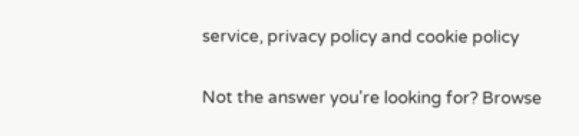service, privacy policy and cookie policy

Not the answer you're looking for? Browse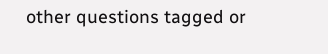other questions tagged or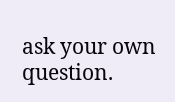ask your own question.